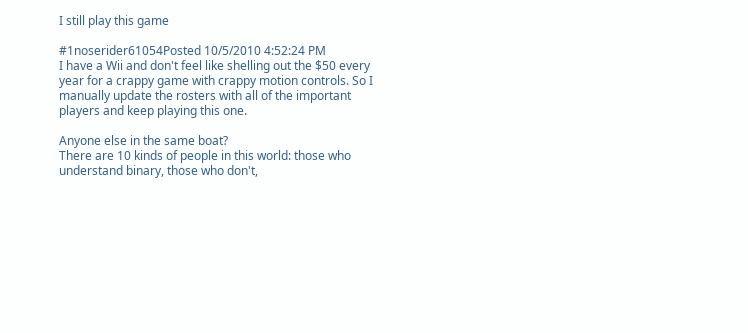I still play this game

#1noserider61054Posted 10/5/2010 4:52:24 PM
I have a Wii and don't feel like shelling out the $50 every year for a crappy game with crappy motion controls. So I manually update the rosters with all of the important players and keep playing this one.

Anyone else in the same boat?
There are 10 kinds of people in this world: those who understand binary, those who don't,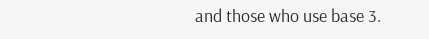and those who use base 3.